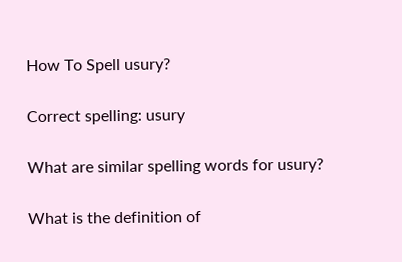How To Spell usury?

Correct spelling: usury

What are similar spelling words for usury?

What is the definition of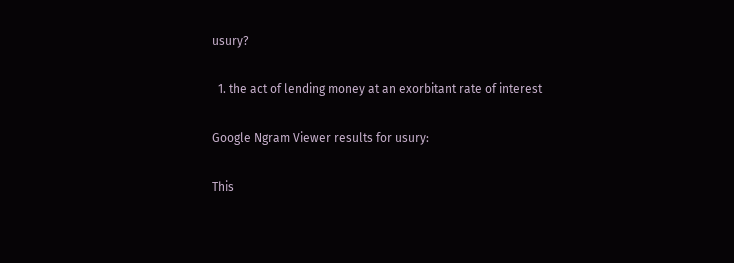usury?

  1. the act of lending money at an exorbitant rate of interest

Google Ngram Viewer results for usury:

This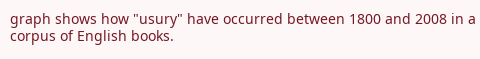graph shows how "usury" have occurred between 1800 and 2008 in a corpus of English books.